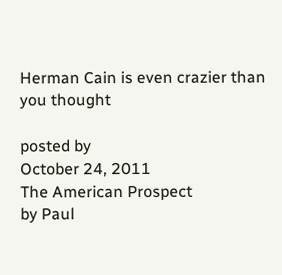Herman Cain is even crazier than you thought

posted by
October 24, 2011
The American Prospect
by Paul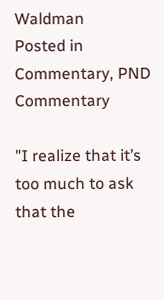Waldman
Posted in Commentary, PND Commentary

"I realize that it’s too much to ask that the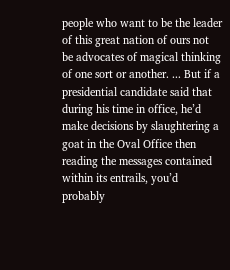people who want to be the leader of this great nation of ours not be advocates of magical thinking of one sort or another. ... But if a presidential candidate said that during his time in office, he’d make decisions by slaughtering a goat in the Oval Office then reading the messages contained within its entrails, you’d probably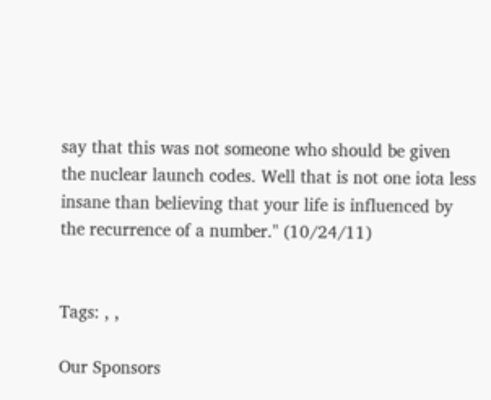say that this was not someone who should be given the nuclear launch codes. Well that is not one iota less insane than believing that your life is influenced by the recurrence of a number." (10/24/11)


Tags: , ,

Our Sponsors